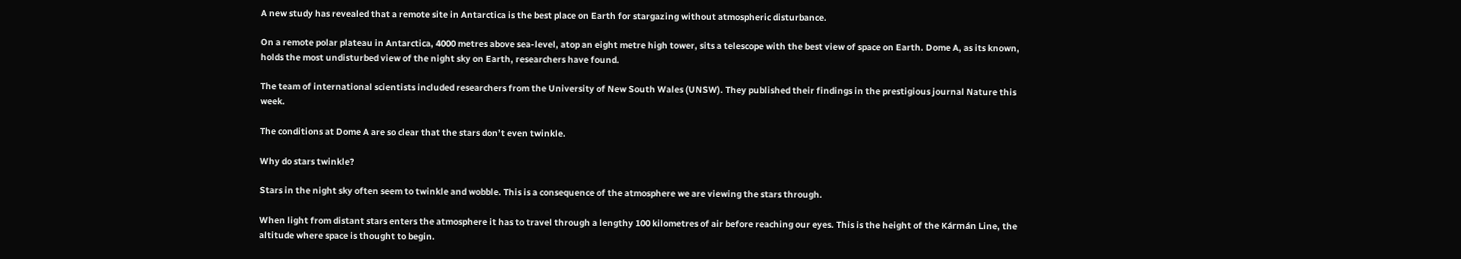A new study has revealed that a remote site in Antarctica is the best place on Earth for stargazing without atmospheric disturbance.

On a remote polar plateau in Antarctica, 4000 metres above sea-level, atop an eight metre high tower, sits a telescope with the best view of space on Earth. Dome A, as its known, holds the most undisturbed view of the night sky on Earth, researchers have found.

The team of international scientists included researchers from the University of New South Wales (UNSW). They published their findings in the prestigious journal Nature this week.

The conditions at Dome A are so clear that the stars don’t even twinkle.

Why do stars twinkle?

Stars in the night sky often seem to twinkle and wobble. This is a consequence of the atmosphere we are viewing the stars through.

When light from distant stars enters the atmosphere it has to travel through a lengthy 100 kilometres of air before reaching our eyes. This is the height of the Kármán Line, the altitude where space is thought to begin.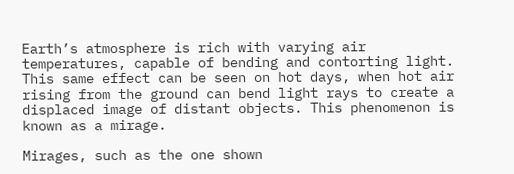Earth’s atmosphere is rich with varying air temperatures, capable of bending and contorting light. This same effect can be seen on hot days, when hot air rising from the ground can bend light rays to create a displaced image of distant objects. This phenomenon is known as a mirage.

Mirages, such as the one shown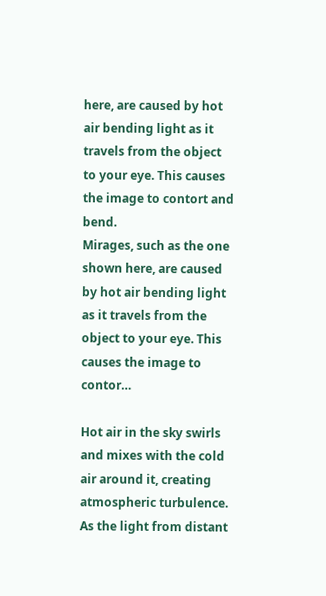here, are caused by hot air bending light as it travels from the object to your eye. This causes the image to contort and bend.
Mirages, such as the one shown here, are caused by hot air bending light as it travels from the object to your eye. This causes the image to contor…

Hot air in the sky swirls and mixes with the cold air around it, creating atmospheric turbulence. As the light from distant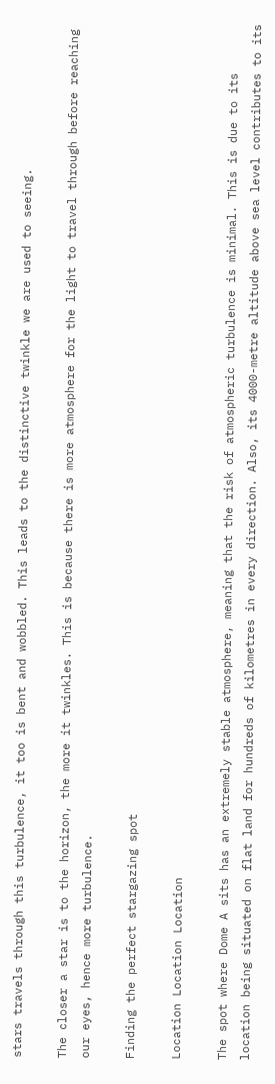stars travels through this turbulence, it too is bent and wobbled. This leads to the distinctive twinkle we are used to seeing.

The closer a star is to the horizon, the more it twinkles. This is because there is more atmosphere for the light to travel through before reaching our eyes, hence more turbulence.

Finding the perfect stargazing spot

Location Location Location

The spot where Dome A sits has an extremely stable atmosphere, meaning that the risk of atmospheric turbulence is minimal. This is due to its location being situated on flat land for hundreds of kilometres in every direction. Also, its 4000-metre altitude above sea level contributes to its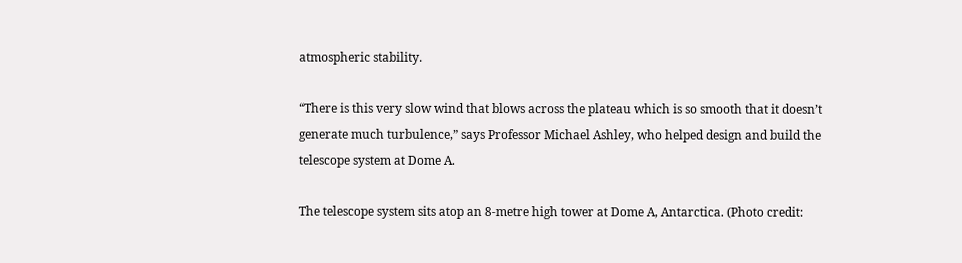atmospheric stability.

“There is this very slow wind that blows across the plateau which is so smooth that it doesn’t generate much turbulence,” says Professor Michael Ashley, who helped design and build the telescope system at Dome A.

The telescope system sits atop an 8-metre high tower at Dome A, Antarctica. (Photo credit: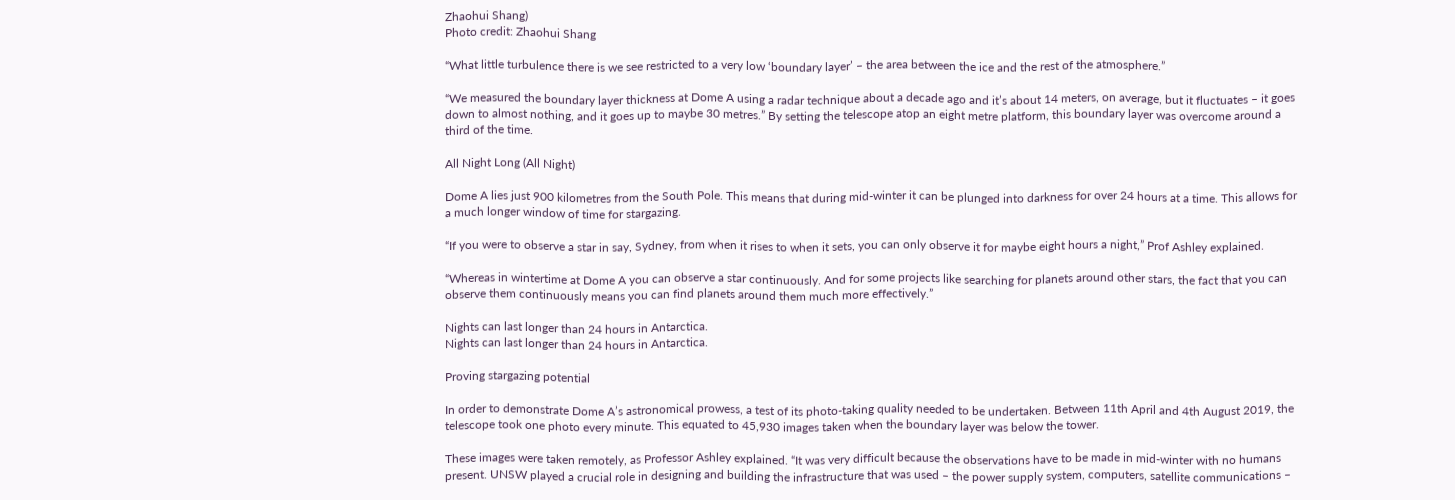Zhaohui Shang)
Photo credit: Zhaohui Shang

“What little turbulence there is we see restricted to a very low ‘boundary layer’ – the area between the ice and the rest of the atmosphere.”

“We measured the boundary layer thickness at Dome A using a radar technique about a decade ago and it’s about 14 meters, on average, but it fluctuates – it goes down to almost nothing, and it goes up to maybe 30 metres.” By setting the telescope atop an eight metre platform, this boundary layer was overcome around a third of the time.

All Night Long (All Night)

Dome A lies just 900 kilometres from the South Pole. This means that during mid-winter it can be plunged into darkness for over 24 hours at a time. This allows for a much longer window of time for stargazing.

“If you were to observe a star in say, Sydney, from when it rises to when it sets, you can only observe it for maybe eight hours a night,” Prof Ashley explained.

“Whereas in wintertime at Dome A you can observe a star continuously. And for some projects like searching for planets around other stars, the fact that you can observe them continuously means you can find planets around them much more effectively.”

Nights can last longer than 24 hours in Antarctica.
Nights can last longer than 24 hours in Antarctica.

Proving stargazing potential

In order to demonstrate Dome A’s astronomical prowess, a test of its photo-taking quality needed to be undertaken. Between 11th April and 4th August 2019, the telescope took one photo every minute. This equated to 45,930 images taken when the boundary layer was below the tower.

These images were taken remotely, as Professor Ashley explained. “It was very difficult because the observations have to be made in mid-winter with no humans present. UNSW played a crucial role in designing and building the infrastructure that was used – the power supply system, computers, satellite communications –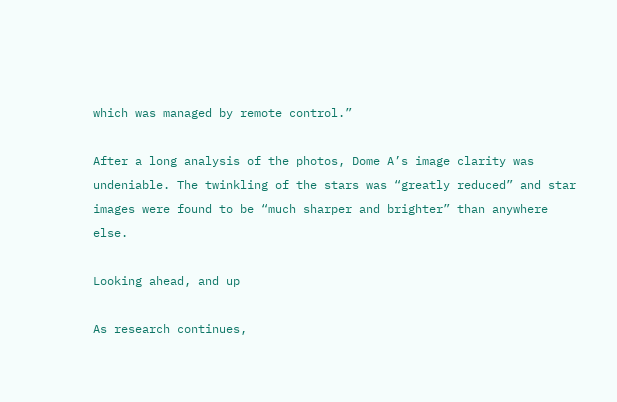which was managed by remote control.”

After a long analysis of the photos, Dome A’s image clarity was undeniable. The twinkling of the stars was “greatly reduced” and star images were found to be “much sharper and brighter” than anywhere else.

Looking ahead, and up

As research continues,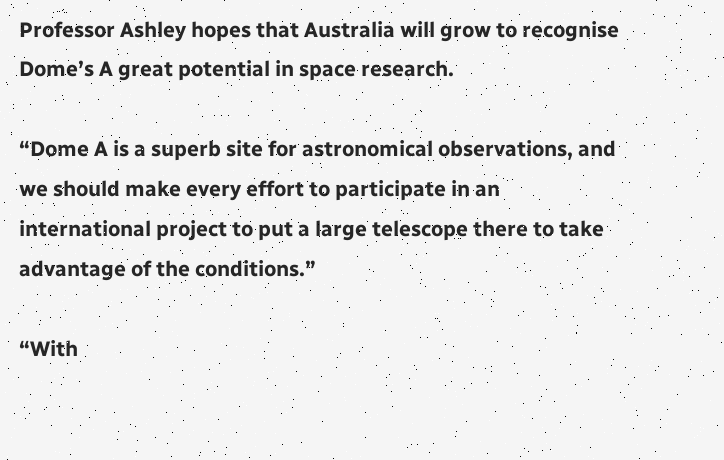Professor Ashley hopes that Australia will grow to recognise Dome’s A great potential in space research.

“Dome A is a superb site for astronomical observations, and we should make every effort to participate in an international project to put a large telescope there to take advantage of the conditions.”

“With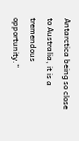Antarctica being so close to Australia, it is a tremendous opportunity.”